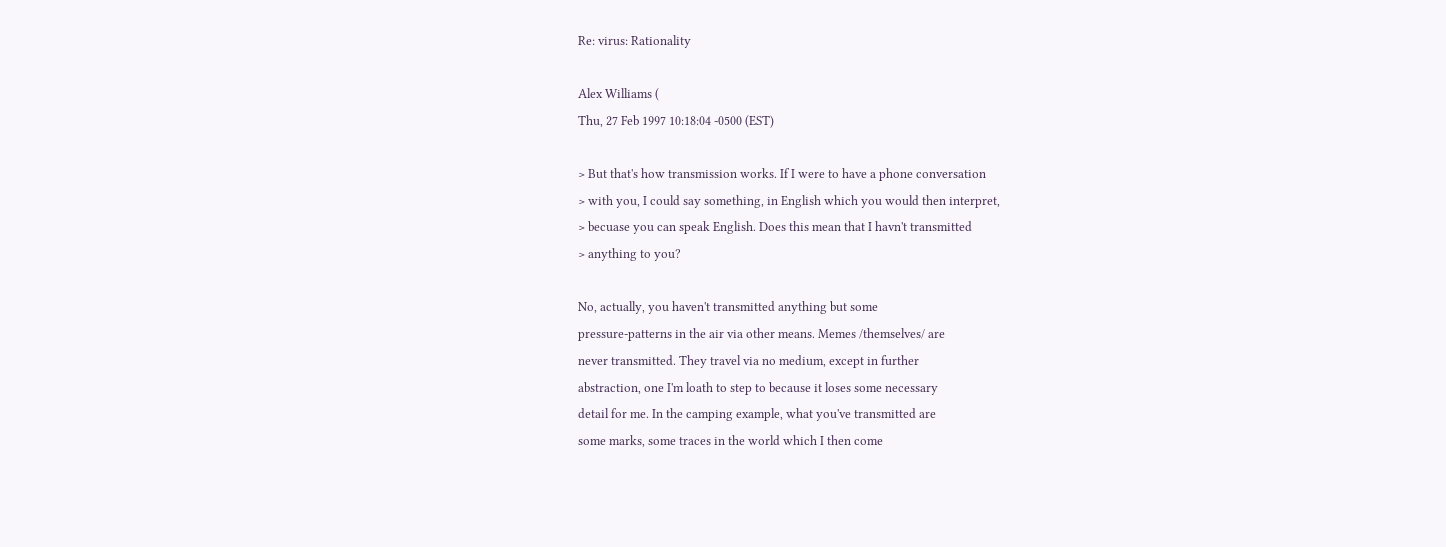Re: virus: Rationality

Alex Williams (
Thu, 27 Feb 1997 10:18:04 -0500 (EST)

> But that's how transmission works. If I were to have a phone conversation
> with you, I could say something, in English which you would then interpret,
> becuase you can speak English. Does this mean that I havn't transmitted
> anything to you?

No, actually, you haven't transmitted anything but some
pressure-patterns in the air via other means. Memes /themselves/ are
never transmitted. They travel via no medium, except in further
abstraction, one I'm loath to step to because it loses some necessary
detail for me. In the camping example, what you've transmitted are
some marks, some traces in the world which I then come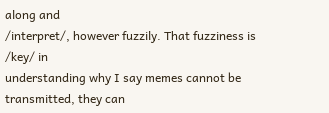along and
/interpret/, however fuzzily. That fuzziness is /key/ in
understanding why I say memes cannot be transmitted, they can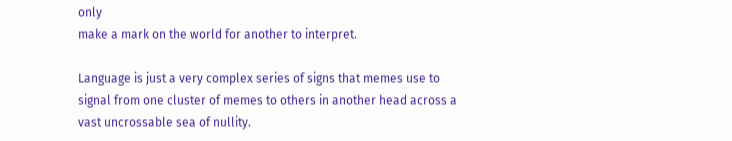only
make a mark on the world for another to interpret.

Language is just a very complex series of signs that memes use to
signal from one cluster of memes to others in another head across a
vast uncrossable sea of nullity.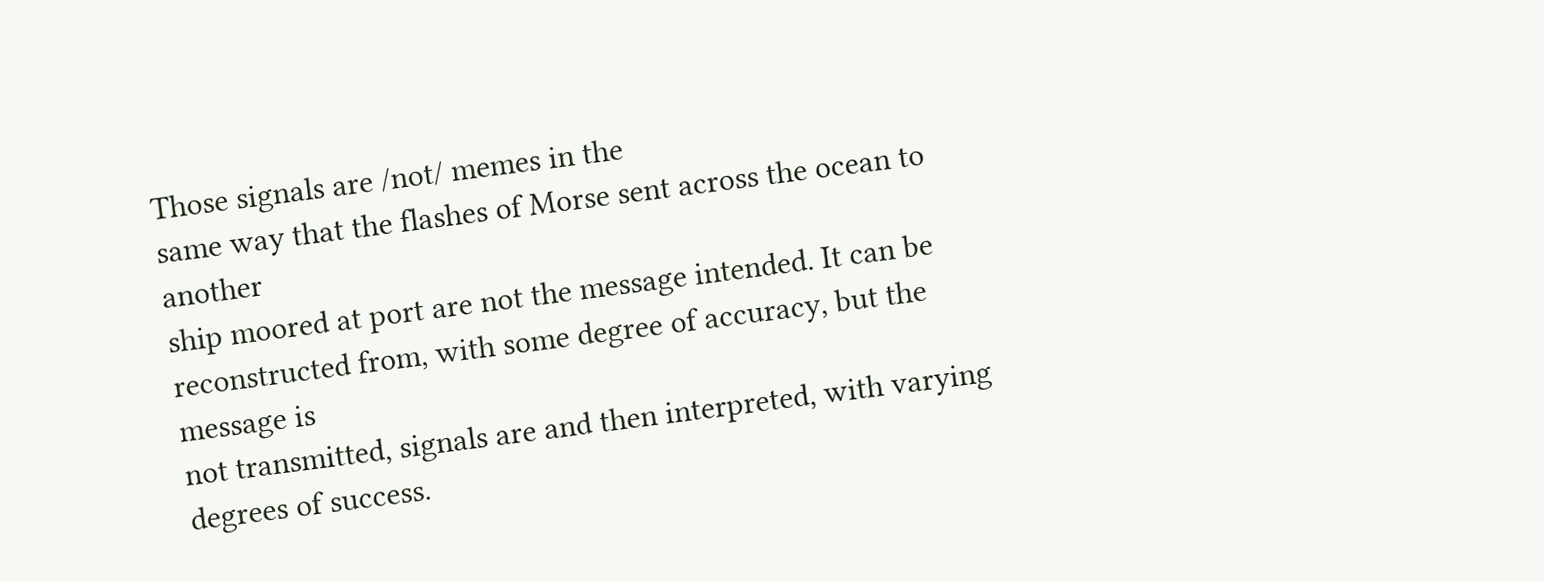Those signals are /not/ memes in the
same way that the flashes of Morse sent across the ocean to another
ship moored at port are not the message intended. It can be
reconstructed from, with some degree of accuracy, but the message is
not transmitted, signals are and then interpreted, with varying
degrees of success.